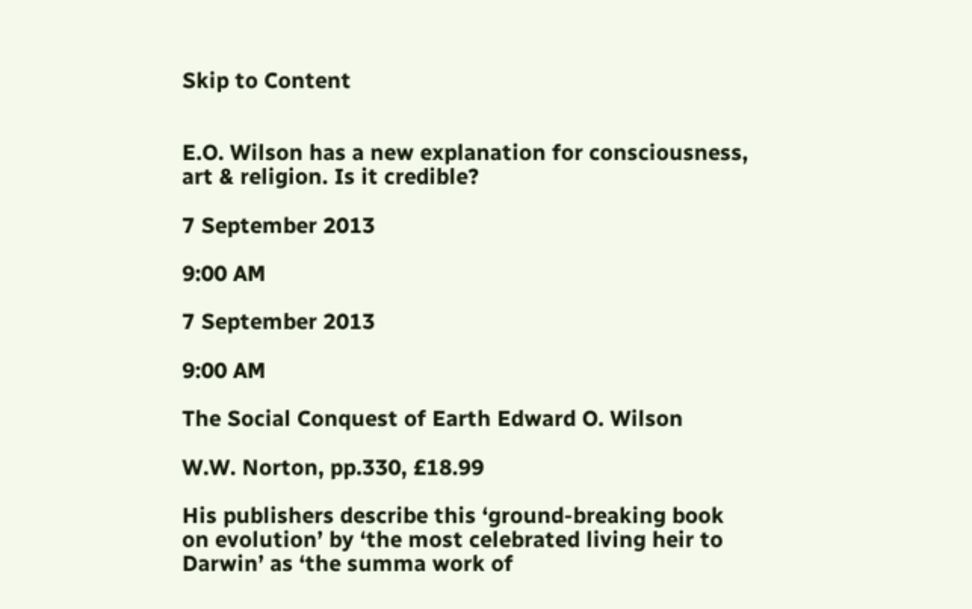Skip to Content


E.O. Wilson has a new explanation for consciousness, art & religion. Is it credible?

7 September 2013

9:00 AM

7 September 2013

9:00 AM

The Social Conquest of Earth Edward O. Wilson

W.W. Norton, pp.330, £18.99

His publishers describe this ‘ground-breaking book on evolution’ by ‘the most celebrated living heir to Darwin’ as ‘the summa work of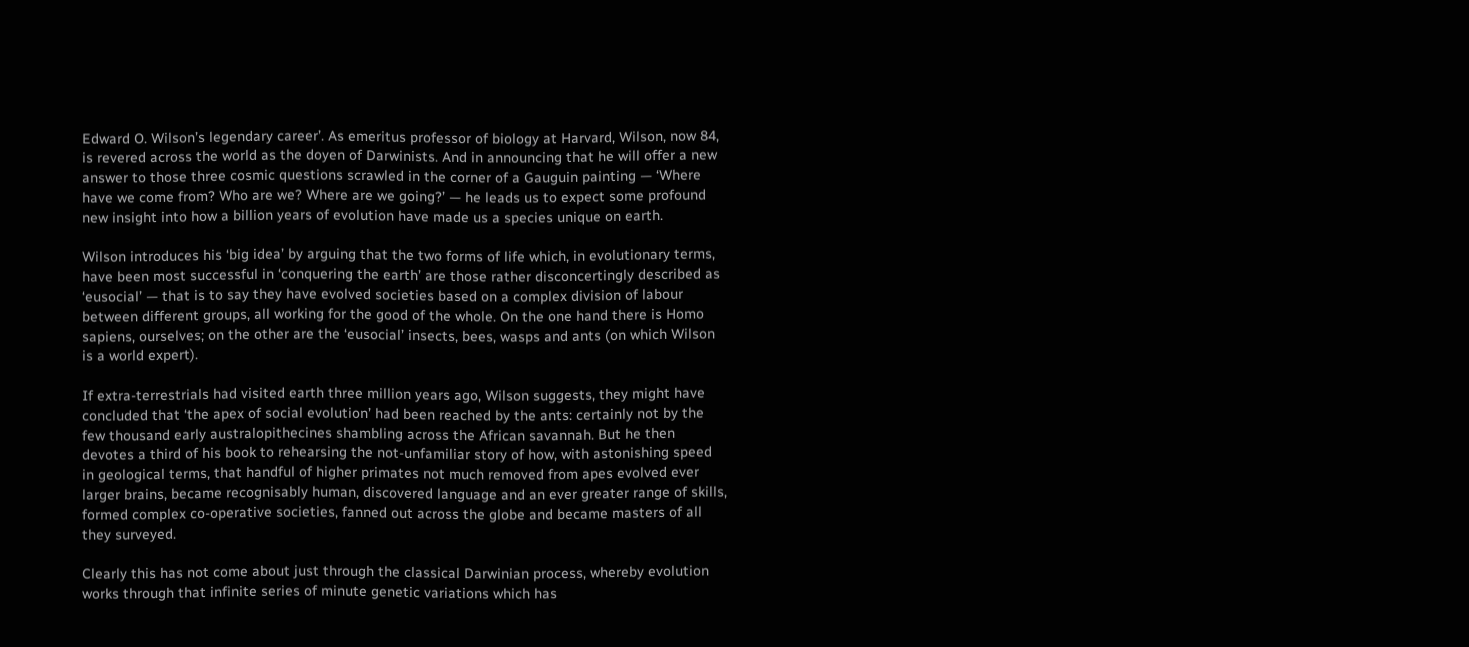Edward O. Wilson’s legendary career’. As emeritus professor of biology at Harvard, Wilson, now 84, is revered across the world as the doyen of Darwinists. And in announcing that he will offer a new answer to those three cosmic questions scrawled in the corner of a Gauguin painting — ‘Where have we come from? Who are we? Where are we going?’ — he leads us to expect some profound new insight into how a billion years of evolution have made us a species unique on earth.

Wilson introduces his ‘big idea’ by arguing that the two forms of life which, in evolutionary terms, have been most successful in ‘conquering the earth’ are those rather disconcertingly described as ‘eusocial’ — that is to say they have evolved societies based on a complex division of labour between different groups, all working for the good of the whole. On the one hand there is Homo sapiens, ourselves; on the other are the ‘eusocial’ insects, bees, wasps and ants (on which Wilson is a world expert).

If extra-terrestrials had visited earth three million years ago, Wilson suggests, they might have concluded that ‘the apex of social evolution’ had been reached by the ants: certainly not by the few thousand early australopithecines shambling across the African savannah. But he then devotes a third of his book to rehearsing the not-unfamiliar story of how, with astonishing speed in geological terms, that handful of higher primates not much removed from apes evolved ever larger brains, became recognisably human, discovered language and an ever greater range of skills, formed complex co-operative societies, fanned out across the globe and became masters of all they surveyed.

Clearly this has not come about just through the classical Darwinian process, whereby evolution works through that infinite series of minute genetic variations which has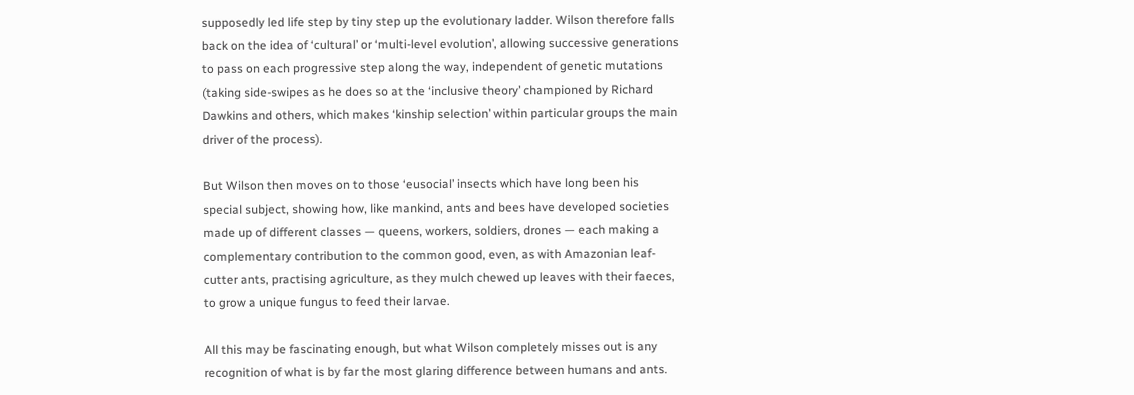supposedly led life step by tiny step up the evolutionary ladder. Wilson therefore falls back on the idea of ‘cultural’ or ‘multi-level evolution’, allowing successive generations to pass on each progressive step along the way, independent of genetic mutations (taking side-swipes as he does so at the ‘inclusive theory’ championed by Richard Dawkins and others, which makes ‘kinship selection’ within particular groups the main driver of the process).

But Wilson then moves on to those ‘eusocial’ insects which have long been his special subject, showing how, like mankind, ants and bees have developed societies made up of different classes — queens, workers, soldiers, drones — each making a complementary contribution to the common good, even, as with Amazonian leaf-
cutter ants, practising agriculture, as they mulch chewed up leaves with their faeces, to grow a unique fungus to feed their larvae.

All this may be fascinating enough, but what Wilson completely misses out is any recognition of what is by far the most glaring difference between humans and ants.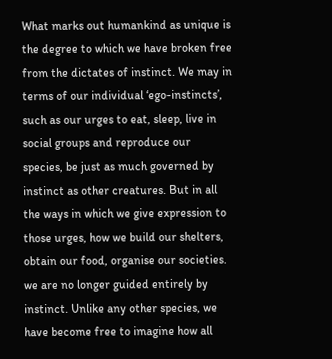What marks out humankind as unique is the degree to which we have broken free from the dictates of instinct. We may in terms of our individual ‘ego-instincts’, such as our urges to eat, sleep, live in social groups and reproduce our species, be just as much governed by instinct as other creatures. But in all the ways in which we give expression to those urges, how we build our shelters, obtain our food, organise our societies. we are no longer guided entirely by instinct. Unlike any other species, we have become free to imagine how all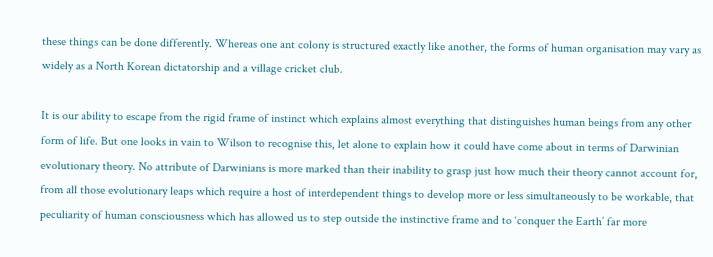these things can be done differently. Whereas one ant colony is structured exactly like another, the forms of human organisation may vary as widely as a North Korean dictatorship and a village cricket club.

It is our ability to escape from the rigid frame of instinct which explains almost everything that distinguishes human beings from any other form of life. But one looks in vain to Wilson to recognise this, let alone to explain how it could have come about in terms of Darwinian evolutionary theory. No attribute of Darwinians is more marked than their inability to grasp just how much their theory cannot account for, from all those evolutionary leaps which require a host of interdependent things to develop more or less simultaneously to be workable, that peculiarity of human consciousness which has allowed us to step outside the instinctive frame and to ‘conquer the Earth’ far more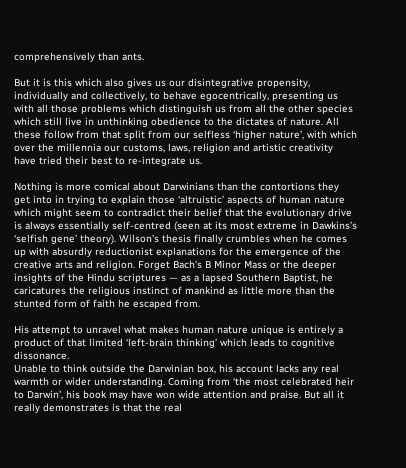comprehensively than ants.

But it is this which also gives us our disintegrative propensity, individually and collectively, to behave egocentrically, presenting us with all those problems which distinguish us from all the other species which still live in unthinking obedience to the dictates of nature. All these follow from that split from our selfless ‘higher nature’, with which over the millennia our customs, laws, religion and artistic creativity have tried their best to re-integrate us.

Nothing is more comical about Darwinians than the contortions they get into in trying to explain those ‘altruistic’ aspects of human nature which might seem to contradict their belief that the evolutionary drive is always essentially self-centred (seen at its most extreme in Dawkins’s ‘selfish gene’ theory). Wilson’s thesis finally crumbles when he comes up with absurdly reductionist explanations for the emergence of the creative arts and religion. Forget Bach’s B Minor Mass or the deeper insights of the Hindu scriptures — as a lapsed Southern Baptist, he caricatures the religious instinct of mankind as little more than the stunted form of faith he escaped from.

His attempt to unravel what makes human nature unique is entirely a product of that limited ‘left-brain thinking’ which leads to cognitive dissonance.
Unable to think outside the Darwinian box, his account lacks any real warmth or wider understanding. Coming from ‘the most celebrated heir to Darwin’, his book may have won wide attention and praise. But all it really demonstrates is that the real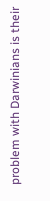problem with Darwinians is their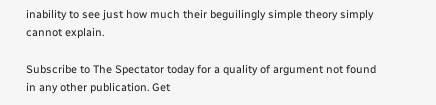inability to see just how much their beguilingly simple theory simply cannot explain.

Subscribe to The Spectator today for a quality of argument not found in any other publication. Get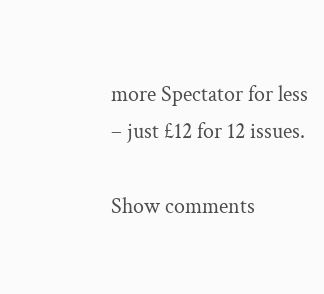more Spectator for less – just £12 for 12 issues.

Show comments